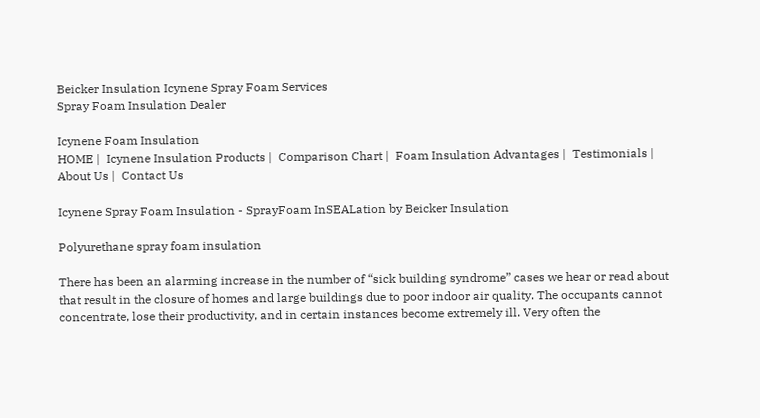Beicker Insulation Icynene Spray Foam Services
Spray Foam Insulation Dealer

Icynene Foam Insulation
HOME |  Icynene Insulation Products |  Comparison Chart |  Foam Insulation Advantages |  Testimonials |  About Us |  Contact Us

Icynene Spray Foam Insulation - SprayFoam InSEALation by Beicker Insulation

Polyurethane spray foam insulation

There has been an alarming increase in the number of “sick building syndrome” cases we hear or read about that result in the closure of homes and large buildings due to poor indoor air quality. The occupants cannot concentrate, lose their productivity, and in certain instances become extremely ill. Very often the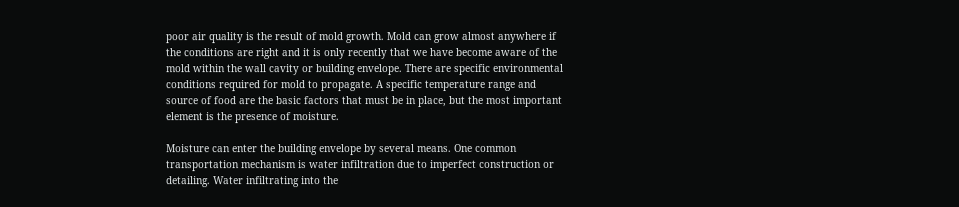poor air quality is the result of mold growth. Mold can grow almost anywhere if the conditions are right and it is only recently that we have become aware of the mold within the wall cavity or building envelope. There are specific environmental conditions required for mold to propagate. A specific temperature range and source of food are the basic factors that must be in place, but the most important element is the presence of moisture.

Moisture can enter the building envelope by several means. One common transportation mechanism is water infiltration due to imperfect construction or detailing. Water infiltrating into the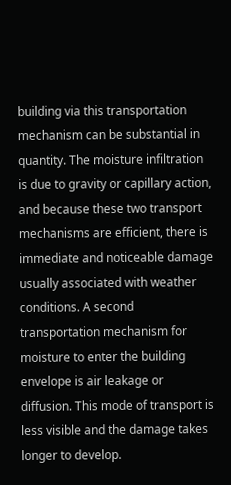building via this transportation mechanism can be substantial in quantity. The moisture infiltration is due to gravity or capillary action, and because these two transport mechanisms are efficient, there is immediate and noticeable damage usually associated with weather conditions. A second transportation mechanism for moisture to enter the building envelope is air leakage or diffusion. This mode of transport is less visible and the damage takes longer to develop.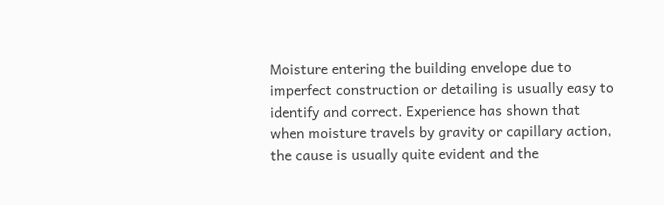Moisture entering the building envelope due to imperfect construction or detailing is usually easy to identify and correct. Experience has shown that when moisture travels by gravity or capillary action, the cause is usually quite evident and the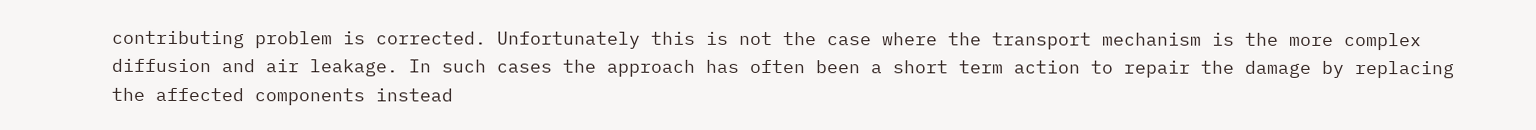contributing problem is corrected. Unfortunately this is not the case where the transport mechanism is the more complex diffusion and air leakage. In such cases the approach has often been a short term action to repair the damage by replacing the affected components instead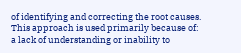of identifying and correcting the root causes. This approach is used primarily because of:
a lack of understanding or inability to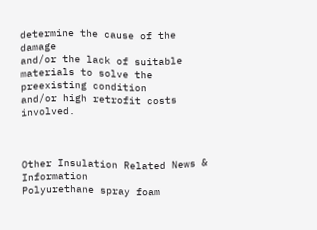determine the cause of the damage
and/or the lack of suitable materials to solve the preexisting condition
and/or high retrofit costs involved.



Other Insulation Related News & Information
Polyurethane spray foam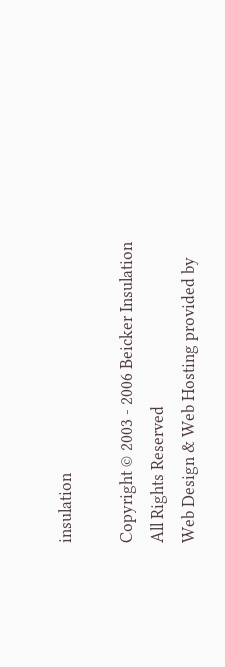insulation

Copyright © 2003 - 2006 Beicker Insulation All Rights Reserved
Web Design & Web Hosting provided by